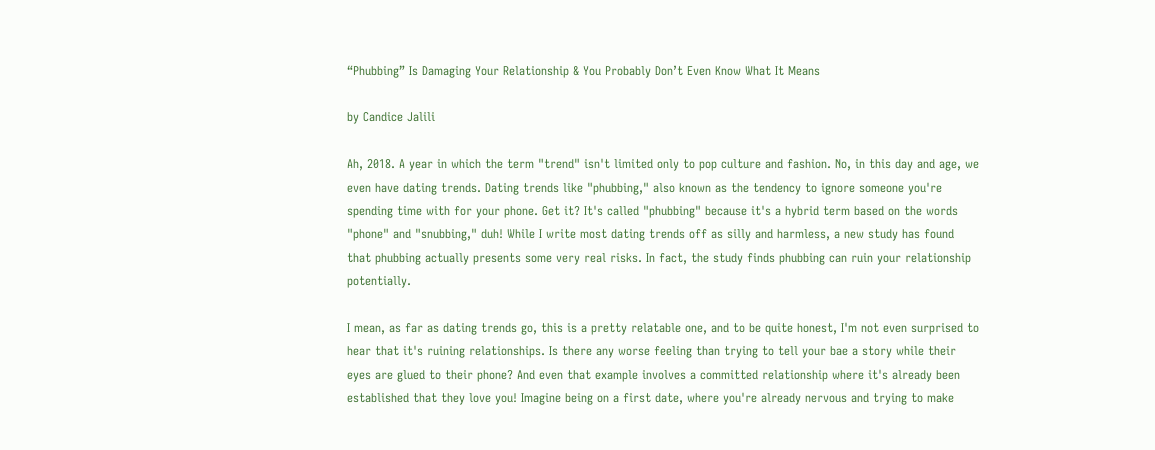“Phubbing” Is Damaging Your Relationship & You Probably Don’t Even Know What It Means

by Candice Jalili

Ah, 2018. A year in which the term "trend" isn't limited only to pop culture and fashion. No, in this day and age, we even have dating trends. Dating trends like "phubbing," also known as the tendency to ignore someone you're spending time with for your phone. Get it? It's called "phubbing" because it's a hybrid term based on the words "phone" and "snubbing," duh! While I write most dating trends off as silly and harmless, a new study has found that phubbing actually presents some very real risks. In fact, the study finds phubbing can ruin your relationship potentially.

I mean, as far as dating trends go, this is a pretty relatable one, and to be quite honest, I'm not even surprised to hear that it's ruining relationships. Is there any worse feeling than trying to tell your bae a story while their eyes are glued to their phone? And even that example involves a committed relationship where it's already been established that they love you! Imagine being on a first date, where you're already nervous and trying to make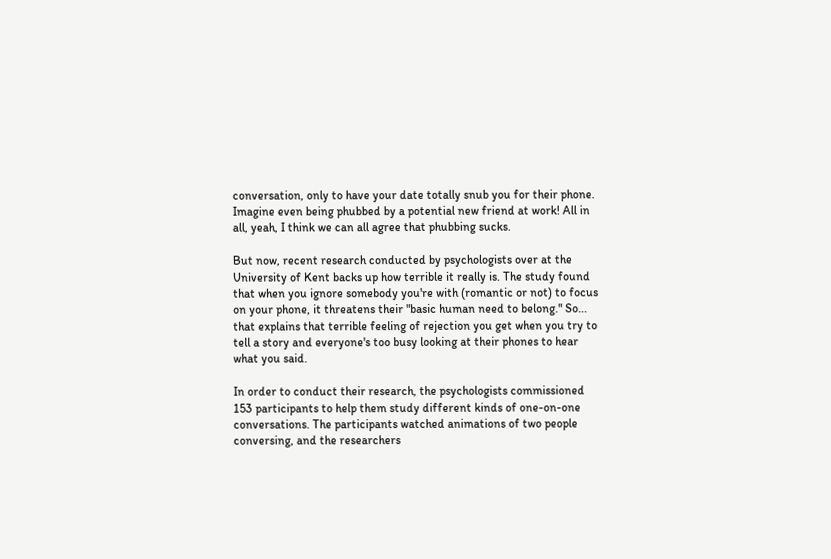conversation, only to have your date totally snub you for their phone. Imagine even being phubbed by a potential new friend at work! All in all, yeah, I think we can all agree that phubbing sucks.

But now, recent research conducted by psychologists over at the University of Kent backs up how terrible it really is. The study found that when you ignore somebody you're with (romantic or not) to focus on your phone, it threatens their "basic human need to belong." So... that explains that terrible feeling of rejection you get when you try to tell a story and everyone's too busy looking at their phones to hear what you said.

In order to conduct their research, the psychologists commissioned 153 participants to help them study different kinds of one-on-one conversations. The participants watched animations of two people conversing, and the researchers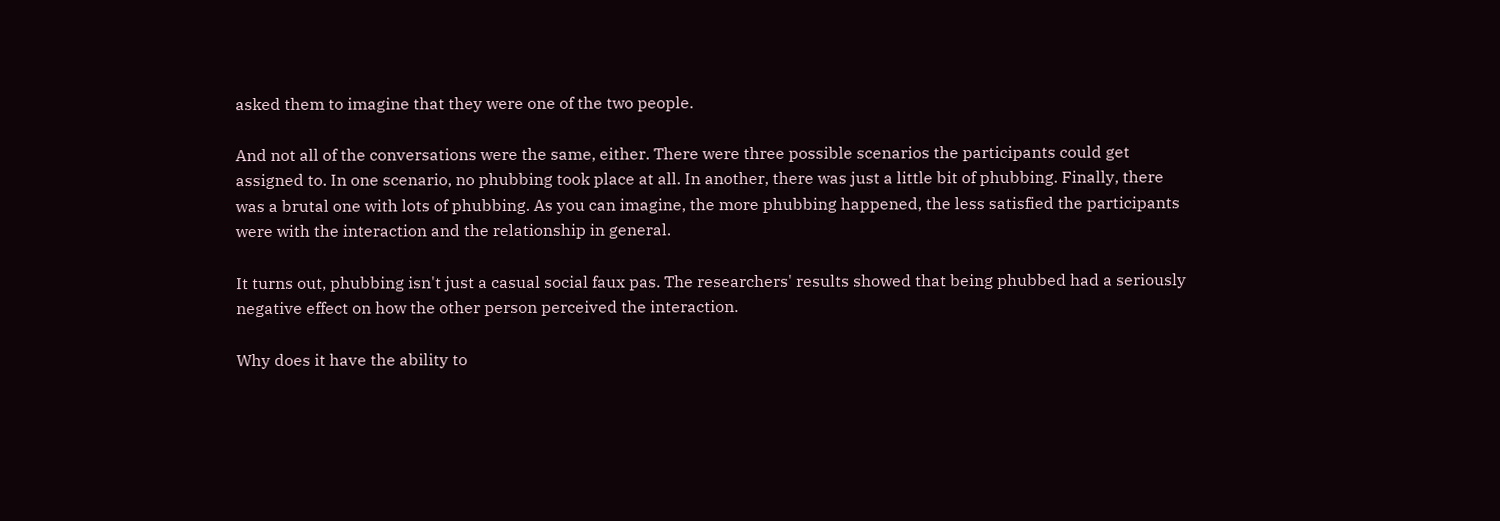asked them to imagine that they were one of the two people.

And not all of the conversations were the same, either. There were three possible scenarios the participants could get assigned to. In one scenario, no phubbing took place at all. In another, there was just a little bit of phubbing. Finally, there was a brutal one with lots of phubbing. As you can imagine, the more phubbing happened, the less satisfied the participants were with the interaction and the relationship in general.

It turns out, phubbing isn't just a casual social faux pas. The researchers' results showed that being phubbed had a seriously negative effect on how the other person perceived the interaction.

Why does it have the ability to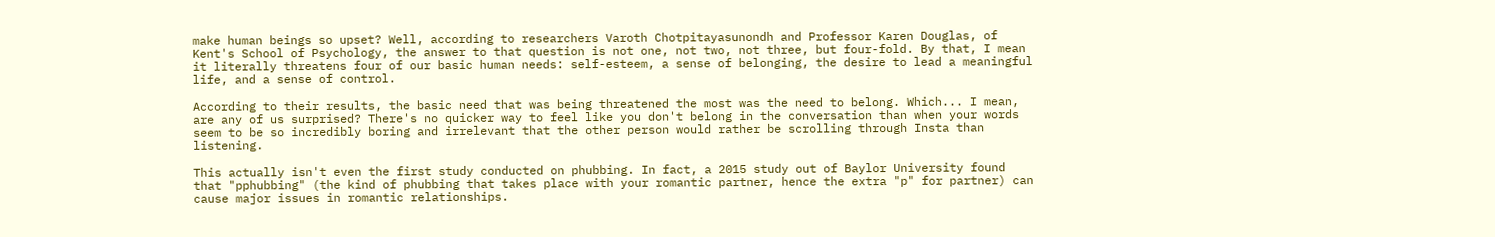make human beings so upset? Well, according to researchers Varoth Chotpitayasunondh and Professor Karen Douglas, of Kent's School of Psychology, the answer to that question is not one, not two, not three, but four-fold. By that, I mean it literally threatens four of our basic human needs: self-esteem, a sense of belonging, the desire to lead a meaningful life, and a sense of control.

According to their results, the basic need that was being threatened the most was the need to belong. Which... I mean, are any of us surprised? There's no quicker way to feel like you don't belong in the conversation than when your words seem to be so incredibly boring and irrelevant that the other person would rather be scrolling through Insta than listening.

This actually isn't even the first study conducted on phubbing. In fact, a 2015 study out of Baylor University found that "pphubbing" (the kind of phubbing that takes place with your romantic partner, hence the extra "p" for partner) can cause major issues in romantic relationships.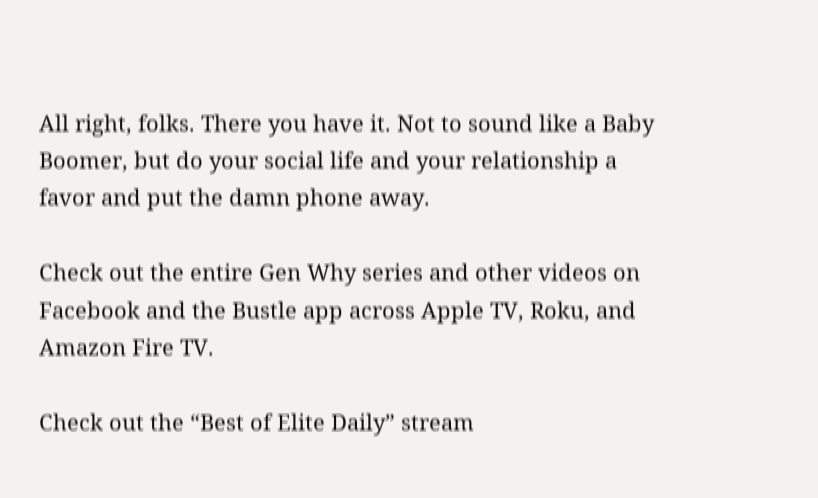All right, folks. There you have it. Not to sound like a Baby Boomer, but do your social life and your relationship a favor and put the damn phone away.

Check out the entire Gen Why series and other videos on Facebook and the Bustle app across Apple TV, Roku, and Amazon Fire TV.

Check out the “Best of Elite Daily” stream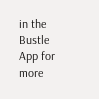in the Bustle App for more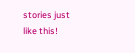stories just like this!